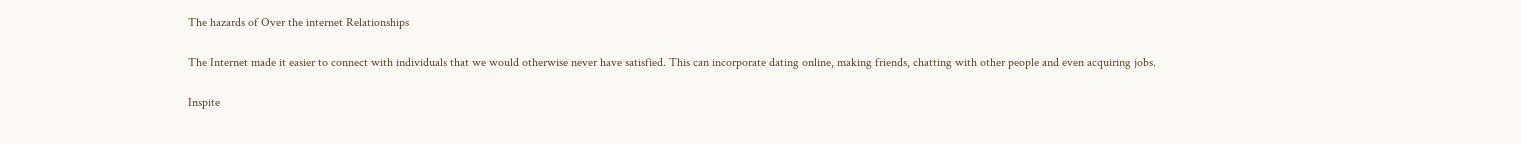The hazards of Over the internet Relationships

The Internet made it easier to connect with individuals that we would otherwise never have satisfied. This can incorporate dating online, making friends, chatting with other people and even acquiring jobs.

Inspite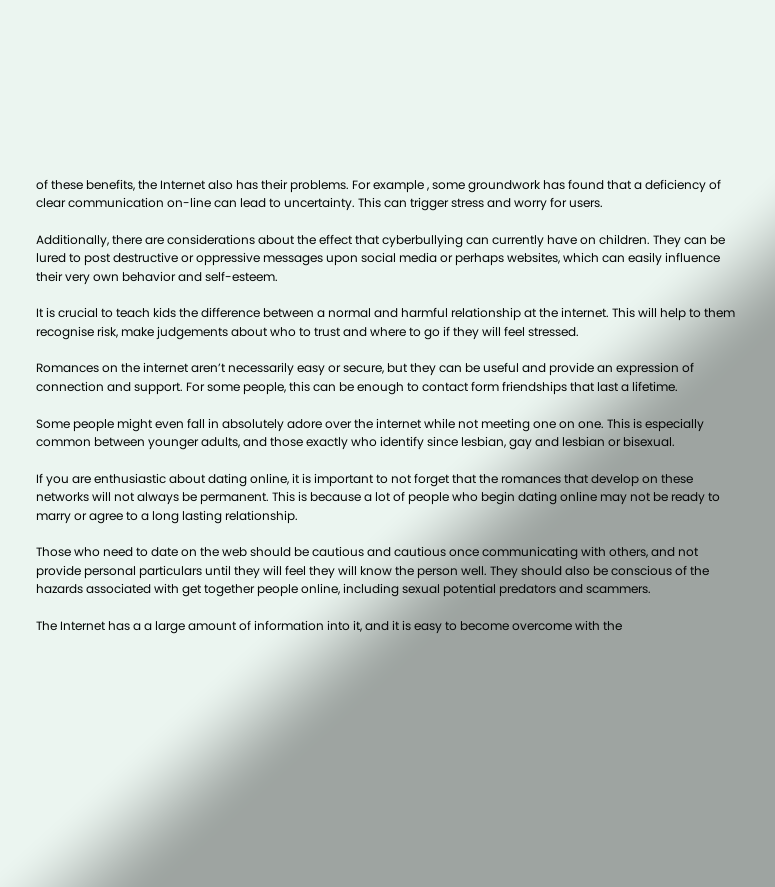of these benefits, the Internet also has their problems. For example , some groundwork has found that a deficiency of clear communication on-line can lead to uncertainty. This can trigger stress and worry for users.

Additionally, there are considerations about the effect that cyberbullying can currently have on children. They can be lured to post destructive or oppressive messages upon social media or perhaps websites, which can easily influence their very own behavior and self-esteem.

It is crucial to teach kids the difference between a normal and harmful relationship at the internet. This will help to them recognise risk, make judgements about who to trust and where to go if they will feel stressed.

Romances on the internet aren’t necessarily easy or secure, but they can be useful and provide an expression of connection and support. For some people, this can be enough to contact form friendships that last a lifetime.

Some people might even fall in absolutely adore over the internet while not meeting one on one. This is especially common between younger adults, and those exactly who identify since lesbian, gay and lesbian or bisexual.

If you are enthusiastic about dating online, it is important to not forget that the romances that develop on these networks will not always be permanent. This is because a lot of people who begin dating online may not be ready to marry or agree to a long lasting relationship.

Those who need to date on the web should be cautious and cautious once communicating with others, and not provide personal particulars until they will feel they will know the person well. They should also be conscious of the hazards associated with get together people online, including sexual potential predators and scammers.

The Internet has a a large amount of information into it, and it is easy to become overcome with the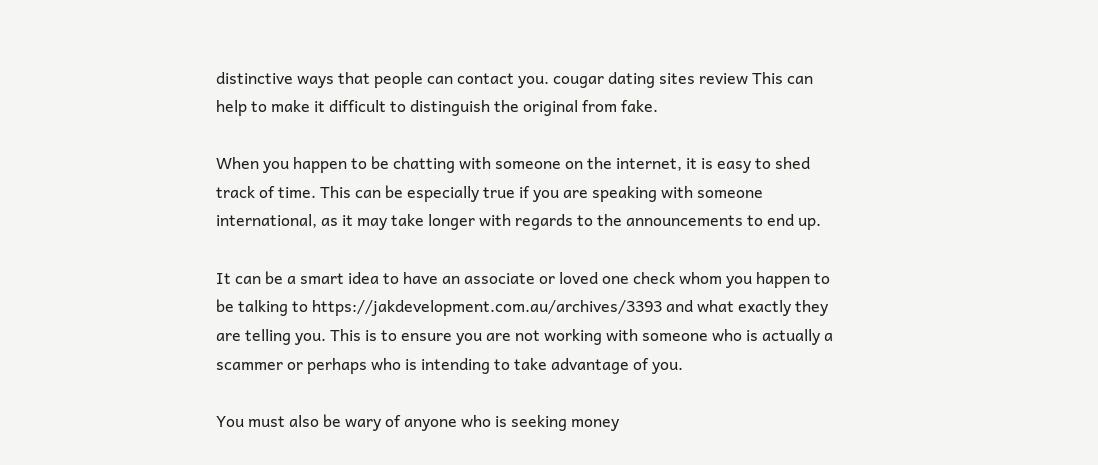distinctive ways that people can contact you. cougar dating sites review This can help to make it difficult to distinguish the original from fake.

When you happen to be chatting with someone on the internet, it is easy to shed track of time. This can be especially true if you are speaking with someone international, as it may take longer with regards to the announcements to end up.

It can be a smart idea to have an associate or loved one check whom you happen to be talking to https://jakdevelopment.com.au/archives/3393 and what exactly they are telling you. This is to ensure you are not working with someone who is actually a scammer or perhaps who is intending to take advantage of you.

You must also be wary of anyone who is seeking money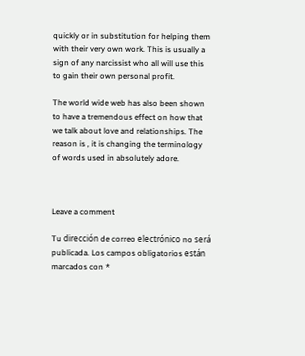quickly or in substitution for helping them with their very own work. This is usually a sign of any narcissist who all will use this to gain their own personal profit.

The world wide web has also been shown to have a tremendous effect on how that we talk about love and relationships. The reason is , it is changing the terminology of words used in absolutely adore.



Leave a comment

Tu dirección de correo electrónico no será publicada. Los campos obligatorios están marcados con *